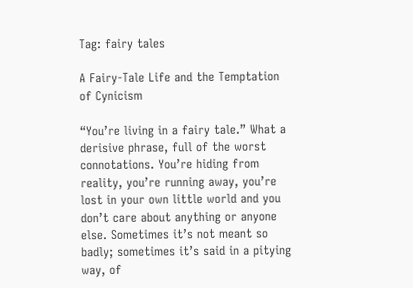Tag: fairy tales

A Fairy-Tale Life and the Temptation of Cynicism

“You’re living in a fairy tale.” What a derisive phrase, full of the worst connotations. You’re hiding from reality, you’re running away, you’re lost in your own little world and you don’t care about anything or anyone else. Sometimes it’s not meant so badly; sometimes it’s said in a pitying way, of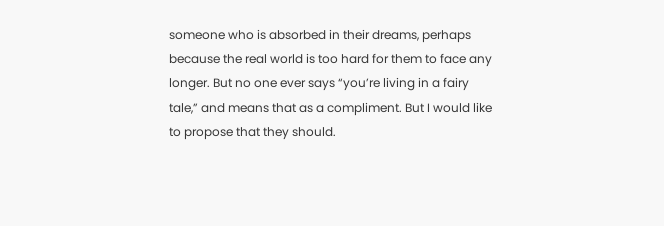someone who is absorbed in their dreams, perhaps because the real world is too hard for them to face any longer. But no one ever says “you’re living in a fairy tale,” and means that as a compliment. But I would like to propose that they should.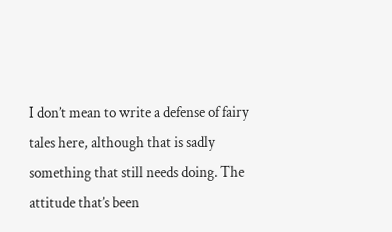I don’t mean to write a defense of fairy tales here, although that is sadly something that still needs doing. The attitude that’s been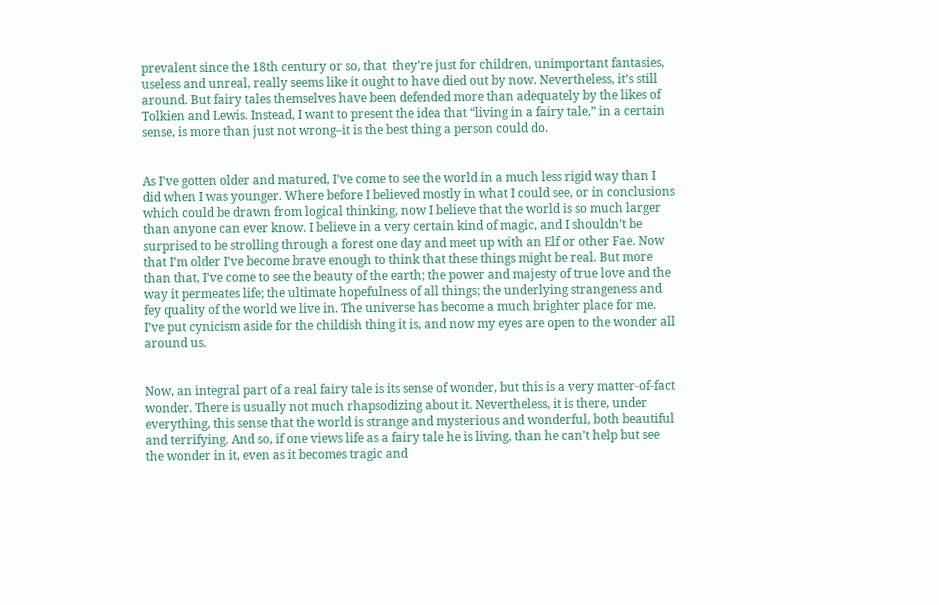prevalent since the 18th century or so, that  they’re just for children, unimportant fantasies, useless and unreal, really seems like it ought to have died out by now. Nevertheless, it’s still around. But fairy tales themselves have been defended more than adequately by the likes of Tolkien and Lewis. Instead, I want to present the idea that “living in a fairy tale,” in a certain sense, is more than just not wrong–it is the best thing a person could do.


As I’ve gotten older and matured, I’ve come to see the world in a much less rigid way than I did when I was younger. Where before I believed mostly in what I could see, or in conclusions which could be drawn from logical thinking, now I believe that the world is so much larger than anyone can ever know. I believe in a very certain kind of magic, and I shouldn’t be surprised to be strolling through a forest one day and meet up with an Elf or other Fae. Now that I’m older I’ve become brave enough to think that these things might be real. But more than that, I’ve come to see the beauty of the earth; the power and majesty of true love and the way it permeates life; the ultimate hopefulness of all things; the underlying strangeness and fey quality of the world we live in. The universe has become a much brighter place for me. I’ve put cynicism aside for the childish thing it is, and now my eyes are open to the wonder all around us.


Now, an integral part of a real fairy tale is its sense of wonder, but this is a very matter-of-fact wonder. There is usually not much rhapsodizing about it. Nevertheless, it is there, under everything, this sense that the world is strange and mysterious and wonderful, both beautiful and terrifying. And so, if one views life as a fairy tale he is living, than he can’t help but see the wonder in it, even as it becomes tragic and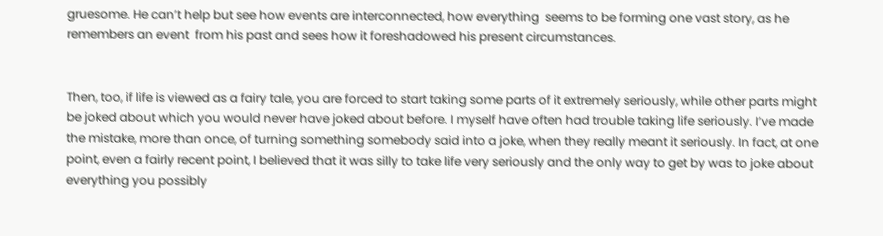gruesome. He can’t help but see how events are interconnected, how everything  seems to be forming one vast story, as he remembers an event  from his past and sees how it foreshadowed his present circumstances.


Then, too, if life is viewed as a fairy tale, you are forced to start taking some parts of it extremely seriously, while other parts might be joked about which you would never have joked about before. I myself have often had trouble taking life seriously. I’ve made the mistake, more than once, of turning something somebody said into a joke, when they really meant it seriously. In fact, at one point, even a fairly recent point, I believed that it was silly to take life very seriously and the only way to get by was to joke about everything you possibly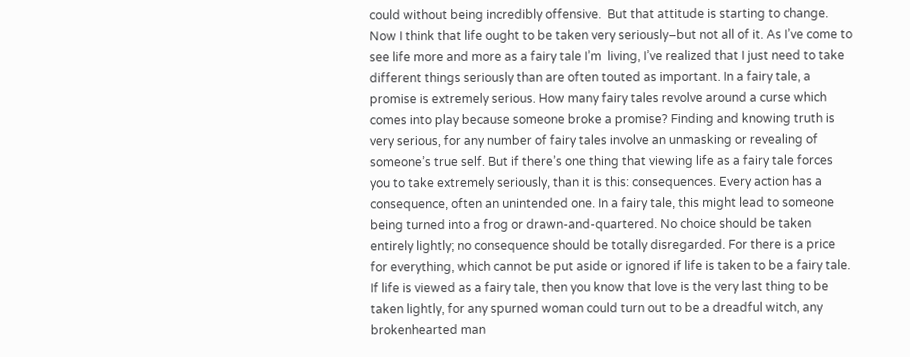could without being incredibly offensive.  But that attitude is starting to change. Now I think that life ought to be taken very seriously–but not all of it. As I’ve come to see life more and more as a fairy tale I’m  living, I’ve realized that I just need to take different things seriously than are often touted as important. In a fairy tale, a promise is extremely serious. How many fairy tales revolve around a curse which comes into play because someone broke a promise? Finding and knowing truth is very serious, for any number of fairy tales involve an unmasking or revealing of someone’s true self. But if there’s one thing that viewing life as a fairy tale forces you to take extremely seriously, than it is this: consequences. Every action has a consequence, often an unintended one. In a fairy tale, this might lead to someone being turned into a frog or drawn-and-quartered. No choice should be taken entirely lightly; no consequence should be totally disregarded. For there is a price for everything, which cannot be put aside or ignored if life is taken to be a fairy tale. If life is viewed as a fairy tale, then you know that love is the very last thing to be taken lightly, for any spurned woman could turn out to be a dreadful witch, any brokenhearted man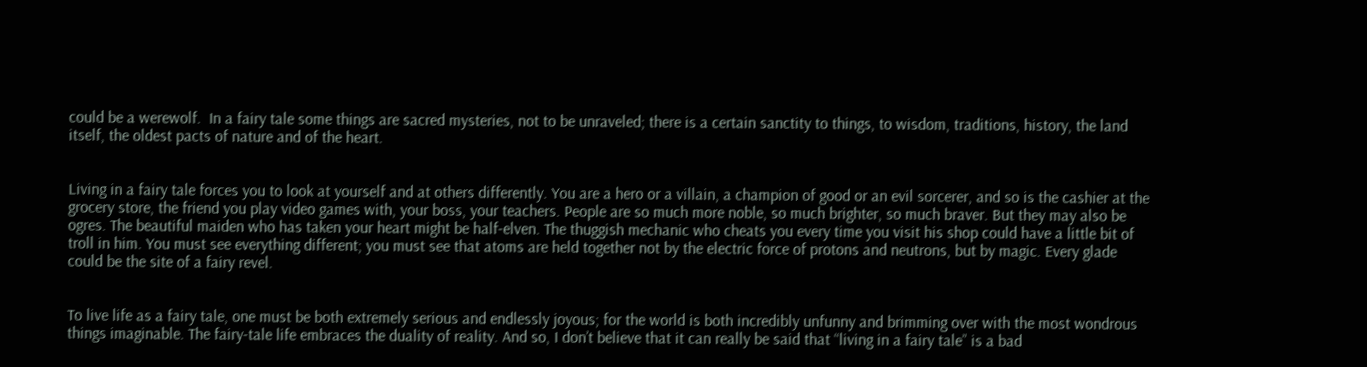could be a werewolf.  In a fairy tale some things are sacred mysteries, not to be unraveled; there is a certain sanctity to things, to wisdom, traditions, history, the land itself, the oldest pacts of nature and of the heart.


Living in a fairy tale forces you to look at yourself and at others differently. You are a hero or a villain, a champion of good or an evil sorcerer, and so is the cashier at the grocery store, the friend you play video games with, your boss, your teachers. People are so much more noble, so much brighter, so much braver. But they may also be ogres. The beautiful maiden who has taken your heart might be half-elven. The thuggish mechanic who cheats you every time you visit his shop could have a little bit of troll in him. You must see everything different; you must see that atoms are held together not by the electric force of protons and neutrons, but by magic. Every glade could be the site of a fairy revel.


To live life as a fairy tale, one must be both extremely serious and endlessly joyous; for the world is both incredibly unfunny and brimming over with the most wondrous things imaginable. The fairy-tale life embraces the duality of reality. And so, I don’t believe that it can really be said that “living in a fairy tale” is a bad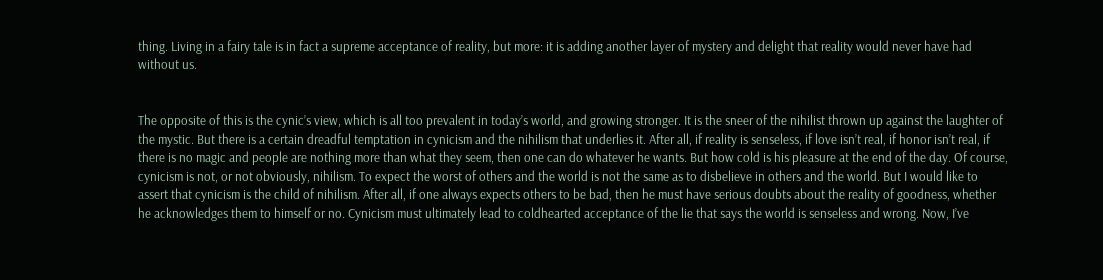thing. Living in a fairy tale is in fact a supreme acceptance of reality, but more: it is adding another layer of mystery and delight that reality would never have had without us.


The opposite of this is the cynic’s view, which is all too prevalent in today’s world, and growing stronger. It is the sneer of the nihilist thrown up against the laughter of the mystic. But there is a certain dreadful temptation in cynicism and the nihilism that underlies it. After all, if reality is senseless, if love isn’t real, if honor isn’t real, if there is no magic and people are nothing more than what they seem, then one can do whatever he wants. But how cold is his pleasure at the end of the day. Of course, cynicism is not, or not obviously, nihilism. To expect the worst of others and the world is not the same as to disbelieve in others and the world. But I would like to assert that cynicism is the child of nihilism. After all, if one always expects others to be bad, then he must have serious doubts about the reality of goodness, whether he acknowledges them to himself or no. Cynicism must ultimately lead to coldhearted acceptance of the lie that says the world is senseless and wrong. Now, I’ve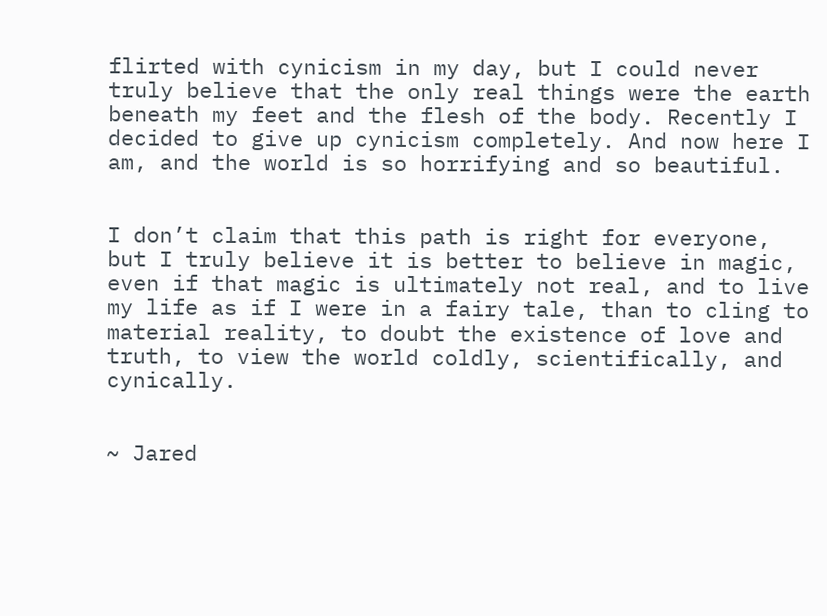flirted with cynicism in my day, but I could never truly believe that the only real things were the earth beneath my feet and the flesh of the body. Recently I decided to give up cynicism completely. And now here I am, and the world is so horrifying and so beautiful.


I don’t claim that this path is right for everyone, but I truly believe it is better to believe in magic, even if that magic is ultimately not real, and to live my life as if I were in a fairy tale, than to cling to material reality, to doubt the existence of love and truth, to view the world coldly, scientifically, and cynically.


~ Jared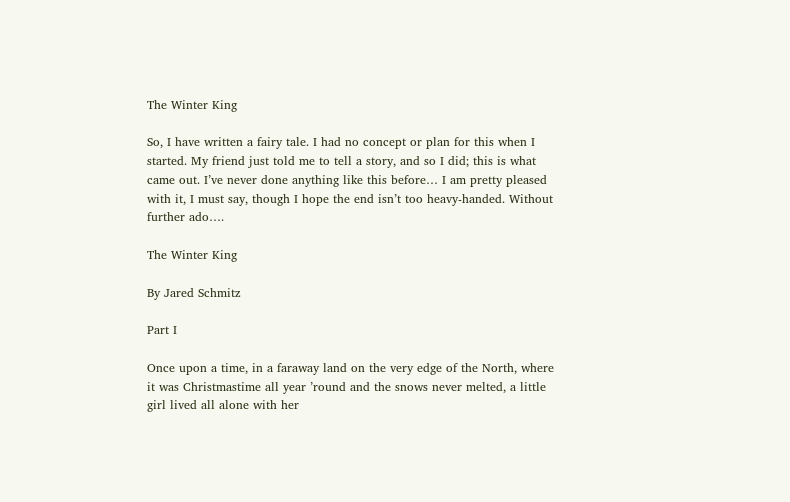The Winter King

So, I have written a fairy tale. I had no concept or plan for this when I started. My friend just told me to tell a story, and so I did; this is what came out. I’ve never done anything like this before… I am pretty pleased with it, I must say, though I hope the end isn’t too heavy-handed. Without further ado….

The Winter King

By Jared Schmitz

Part I

Once upon a time, in a faraway land on the very edge of the North, where it was Christmastime all year ’round and the snows never melted, a little girl lived all alone with her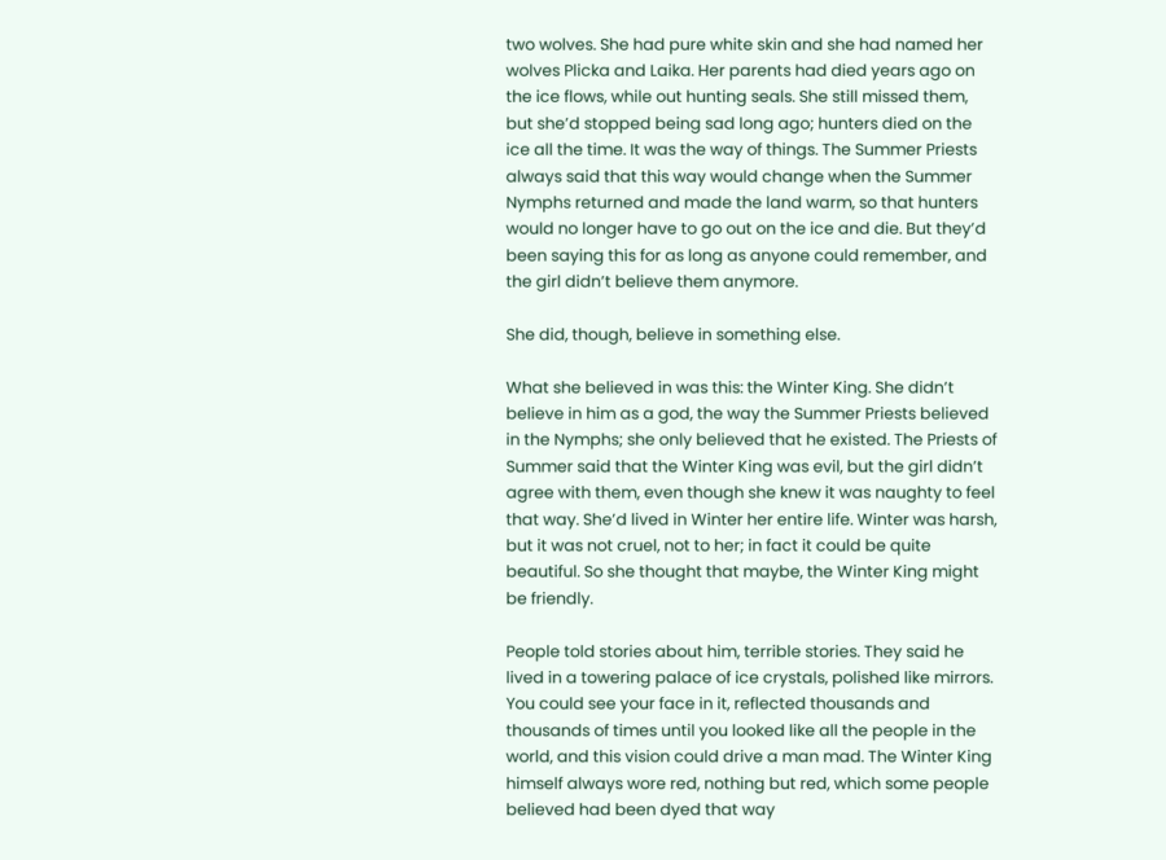two wolves. She had pure white skin and she had named her wolves Plicka and Laika. Her parents had died years ago on the ice flows, while out hunting seals. She still missed them, but she’d stopped being sad long ago; hunters died on the ice all the time. It was the way of things. The Summer Priests always said that this way would change when the Summer Nymphs returned and made the land warm, so that hunters would no longer have to go out on the ice and die. But they’d been saying this for as long as anyone could remember, and the girl didn’t believe them anymore.

She did, though, believe in something else.

What she believed in was this: the Winter King. She didn’t believe in him as a god, the way the Summer Priests believed in the Nymphs; she only believed that he existed. The Priests of Summer said that the Winter King was evil, but the girl didn’t agree with them, even though she knew it was naughty to feel that way. She’d lived in Winter her entire life. Winter was harsh, but it was not cruel, not to her; in fact it could be quite beautiful. So she thought that maybe, the Winter King might be friendly.

People told stories about him, terrible stories. They said he lived in a towering palace of ice crystals, polished like mirrors. You could see your face in it, reflected thousands and thousands of times until you looked like all the people in the world, and this vision could drive a man mad. The Winter King himself always wore red, nothing but red, which some people believed had been dyed that way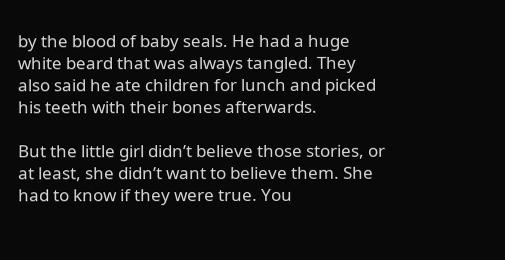by the blood of baby seals. He had a huge white beard that was always tangled. They also said he ate children for lunch and picked his teeth with their bones afterwards.

But the little girl didn’t believe those stories, or at least, she didn’t want to believe them. She had to know if they were true. You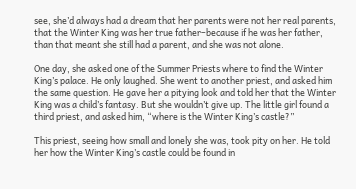see, she’d always had a dream that her parents were not her real parents, that the Winter King was her true father–because if he was her father, than that meant she still had a parent, and she was not alone.

One day, she asked one of the Summer Priests where to find the Winter King’s palace. He only laughed. She went to another priest, and asked him the same question. He gave her a pitying look and told her that the Winter King was a child’s fantasy. But she wouldn’t give up. The little girl found a third priest, and asked him, “where is the Winter King’s castle?”

This priest, seeing how small and lonely she was, took pity on her. He told her how the Winter King’s castle could be found in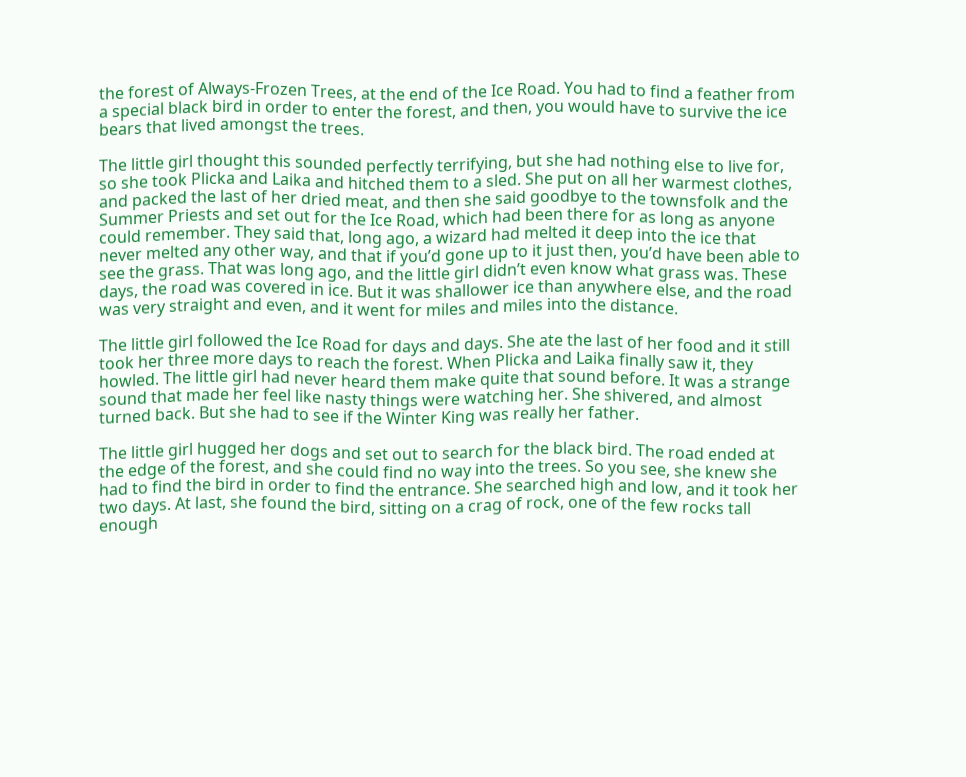the forest of Always-Frozen Trees, at the end of the Ice Road. You had to find a feather from a special black bird in order to enter the forest, and then, you would have to survive the ice bears that lived amongst the trees.

The little girl thought this sounded perfectly terrifying, but she had nothing else to live for, so she took Plicka and Laika and hitched them to a sled. She put on all her warmest clothes, and packed the last of her dried meat, and then she said goodbye to the townsfolk and the Summer Priests and set out for the Ice Road, which had been there for as long as anyone could remember. They said that, long ago, a wizard had melted it deep into the ice that never melted any other way, and that if you’d gone up to it just then, you’d have been able to see the grass. That was long ago, and the little girl didn’t even know what grass was. These days, the road was covered in ice. But it was shallower ice than anywhere else, and the road was very straight and even, and it went for miles and miles into the distance.

The little girl followed the Ice Road for days and days. She ate the last of her food and it still took her three more days to reach the forest. When Plicka and Laika finally saw it, they howled. The little girl had never heard them make quite that sound before. It was a strange sound that made her feel like nasty things were watching her. She shivered, and almost turned back. But she had to see if the Winter King was really her father.

The little girl hugged her dogs and set out to search for the black bird. The road ended at the edge of the forest, and she could find no way into the trees. So you see, she knew she had to find the bird in order to find the entrance. She searched high and low, and it took her two days. At last, she found the bird, sitting on a crag of rock, one of the few rocks tall enough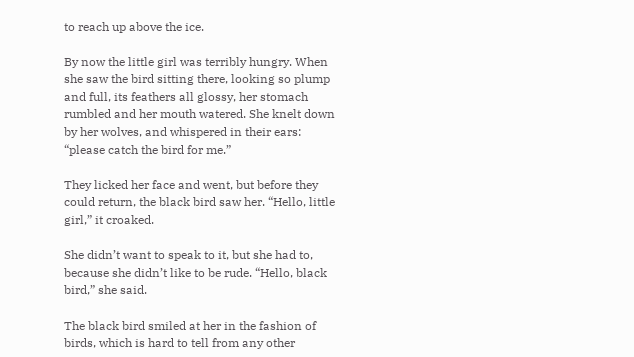to reach up above the ice.

By now the little girl was terribly hungry. When she saw the bird sitting there, looking so plump and full, its feathers all glossy, her stomach rumbled and her mouth watered. She knelt down by her wolves, and whispered in their ears: “please catch the bird for me.”

They licked her face and went, but before they could return, the black bird saw her. “Hello, little girl,” it croaked.

She didn’t want to speak to it, but she had to, because she didn’t like to be rude. “Hello, black bird,” she said.

The black bird smiled at her in the fashion of birds, which is hard to tell from any other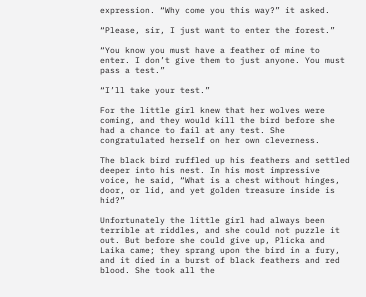expression. “Why come you this way?” it asked.

“Please, sir, I just want to enter the forest.”

“You know you must have a feather of mine to enter. I don’t give them to just anyone. You must pass a test.”

“I’ll take your test.”

For the little girl knew that her wolves were coming, and they would kill the bird before she had a chance to fail at any test. She congratulated herself on her own cleverness.

The black bird ruffled up his feathers and settled deeper into his nest. In his most impressive voice, he said, “What is a chest without hinges, door, or lid, and yet golden treasure inside is hid?”

Unfortunately the little girl had always been terrible at riddles, and she could not puzzle it out. But before she could give up, Plicka and Laika came; they sprang upon the bird in a fury, and it died in a burst of black feathers and red blood. She took all the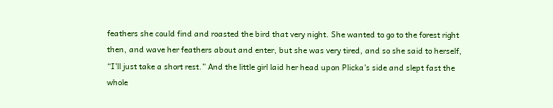feathers she could find and roasted the bird that very night. She wanted to go to the forest right then, and wave her feathers about and enter, but she was very tired, and so she said to herself, “I’ll just take a short rest.” And the little girl laid her head upon Plicka’s side and slept fast the whole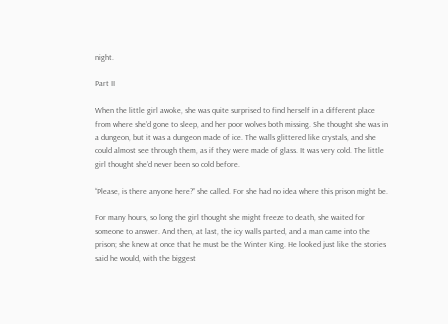night.

Part II

When the little girl awoke, she was quite surprised to find herself in a different place from where she’d gone to sleep, and her poor wolves both missing. She thought she was in a dungeon, but it was a dungeon made of ice. The walls glittered like crystals, and she could almost see through them, as if they were made of glass. It was very cold. The little girl thought she’d never been so cold before.

“Please, is there anyone here?” she called. For she had no idea where this prison might be.

For many hours, so long the girl thought she might freeze to death, she waited for someone to answer. And then, at last, the icy walls parted, and a man came into the prison; she knew at once that he must be the Winter King. He looked just like the stories said he would, with the biggest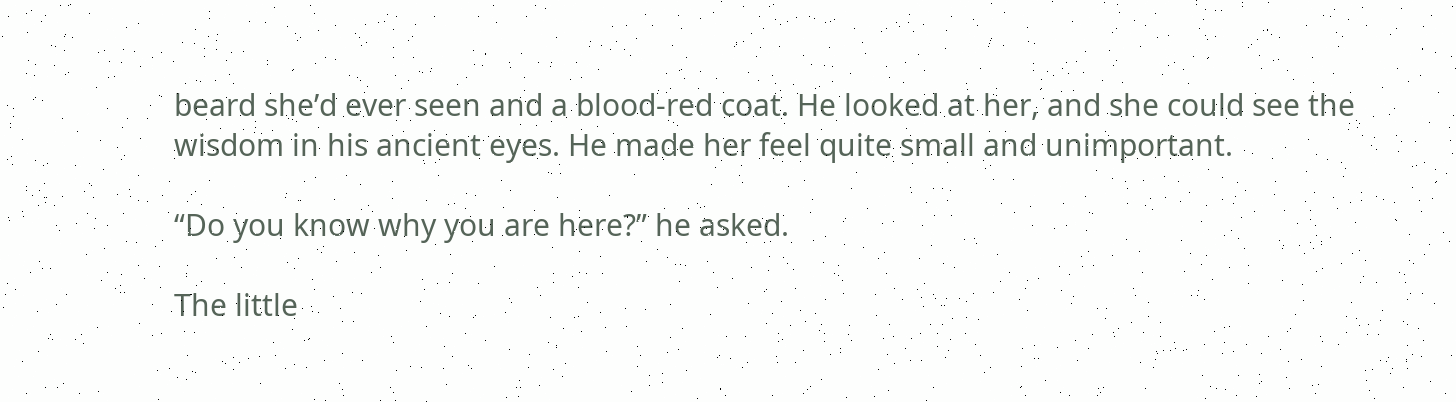beard she’d ever seen and a blood-red coat. He looked at her, and she could see the wisdom in his ancient eyes. He made her feel quite small and unimportant.

“Do you know why you are here?” he asked.

The little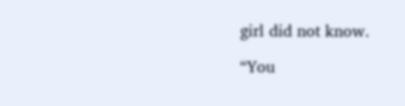girl did not know.

“You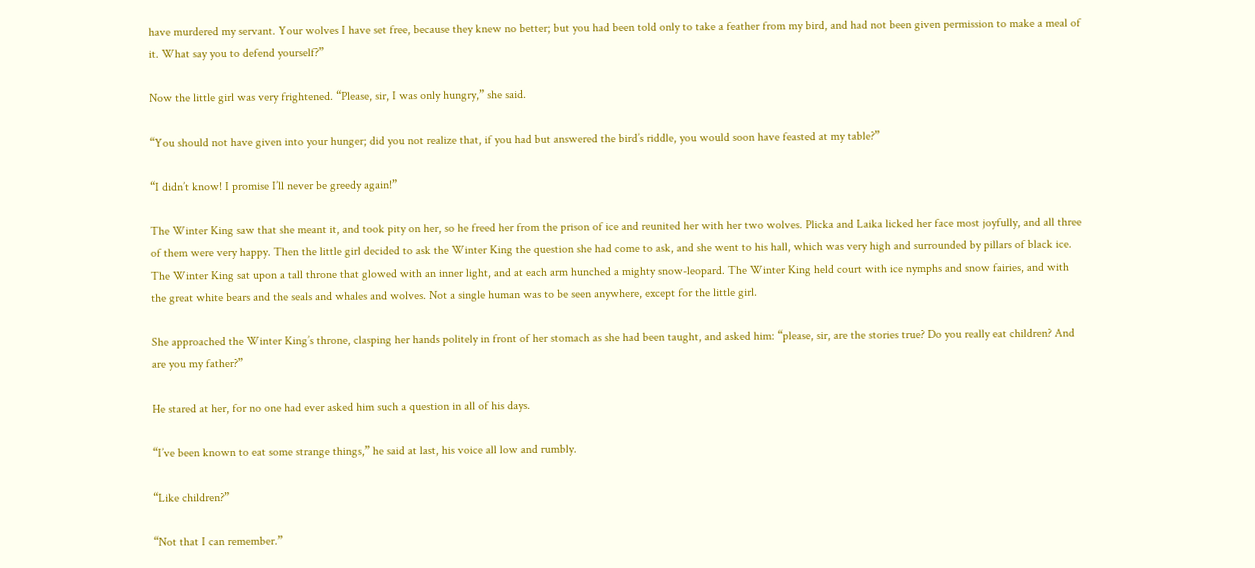have murdered my servant. Your wolves I have set free, because they knew no better; but you had been told only to take a feather from my bird, and had not been given permission to make a meal of it. What say you to defend yourself?”

Now the little girl was very frightened. “Please, sir, I was only hungry,” she said.

“You should not have given into your hunger; did you not realize that, if you had but answered the bird’s riddle, you would soon have feasted at my table?”

“I didn’t know! I promise I’ll never be greedy again!”

The Winter King saw that she meant it, and took pity on her, so he freed her from the prison of ice and reunited her with her two wolves. Plicka and Laika licked her face most joyfully, and all three of them were very happy. Then the little girl decided to ask the Winter King the question she had come to ask, and she went to his hall, which was very high and surrounded by pillars of black ice. The Winter King sat upon a tall throne that glowed with an inner light, and at each arm hunched a mighty snow-leopard. The Winter King held court with ice nymphs and snow fairies, and with the great white bears and the seals and whales and wolves. Not a single human was to be seen anywhere, except for the little girl.

She approached the Winter King’s throne, clasping her hands politely in front of her stomach as she had been taught, and asked him: “please, sir, are the stories true? Do you really eat children? And are you my father?”

He stared at her, for no one had ever asked him such a question in all of his days.

“I’ve been known to eat some strange things,” he said at last, his voice all low and rumbly.

“Like children?”

“Not that I can remember.”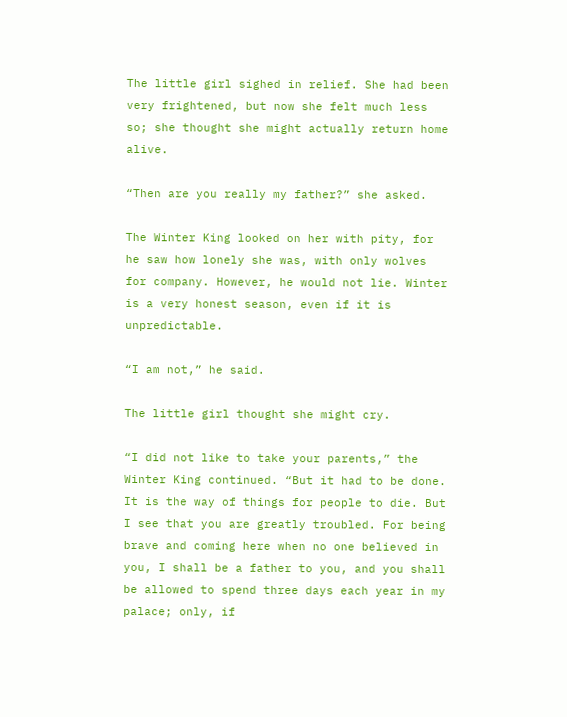The little girl sighed in relief. She had been very frightened, but now she felt much less so; she thought she might actually return home alive.

“Then are you really my father?” she asked.

The Winter King looked on her with pity, for he saw how lonely she was, with only wolves for company. However, he would not lie. Winter is a very honest season, even if it is unpredictable.

“I am not,” he said.

The little girl thought she might cry.

“I did not like to take your parents,” the Winter King continued. “But it had to be done. It is the way of things for people to die. But I see that you are greatly troubled. For being brave and coming here when no one believed in you, I shall be a father to you, and you shall be allowed to spend three days each year in my palace; only, if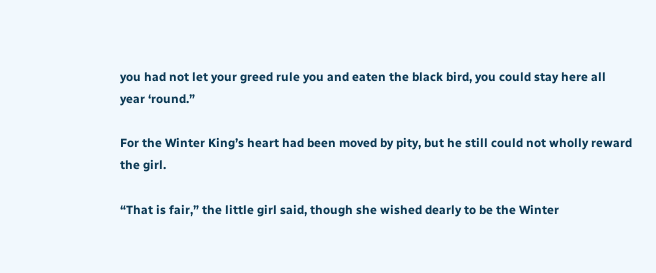you had not let your greed rule you and eaten the black bird, you could stay here all year ‘round.”

For the Winter King’s heart had been moved by pity, but he still could not wholly reward the girl.

“That is fair,” the little girl said, though she wished dearly to be the Winter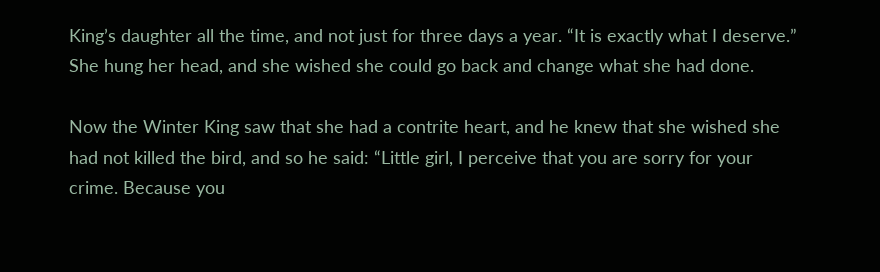King’s daughter all the time, and not just for three days a year. “It is exactly what I deserve.” She hung her head, and she wished she could go back and change what she had done.

Now the Winter King saw that she had a contrite heart, and he knew that she wished she had not killed the bird, and so he said: “Little girl, I perceive that you are sorry for your crime. Because you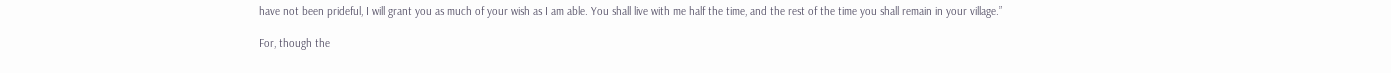have not been prideful, I will grant you as much of your wish as I am able. You shall live with me half the time, and the rest of the time you shall remain in your village.”

For, though the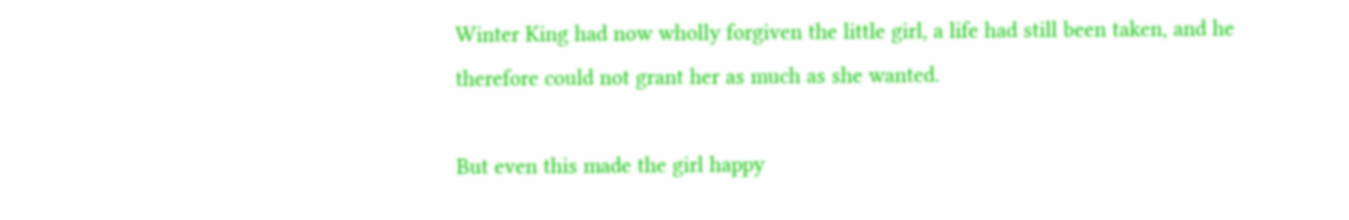Winter King had now wholly forgiven the little girl, a life had still been taken, and he therefore could not grant her as much as she wanted.

But even this made the girl happy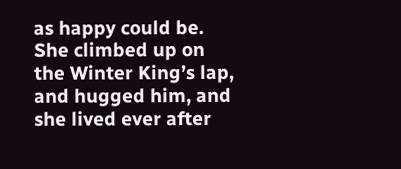as happy could be. She climbed up on the Winter King’s lap, and hugged him, and she lived ever after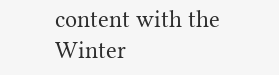content with the Winter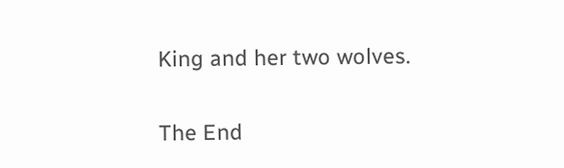King and her two wolves.

The End